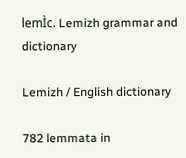lemÌc. Lemizh grammar and dictionary

Lemizh / English dictionary

782 lemmata in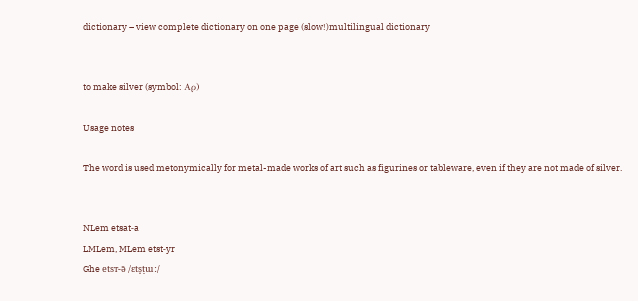dictionary – view complete dictionary on one page (slow!)multilingual dictionary


to make silver (symbol: Αρ)

Usage notes

The word is used metonymically for metal-made works of art such as figurines or tableware, even if they are not made of silver.


NLem etsat‑a
LMLem, MLem etst‑yr
Ghe etsᴛ‑ə̄ /ɛts̟t̠ɯː/